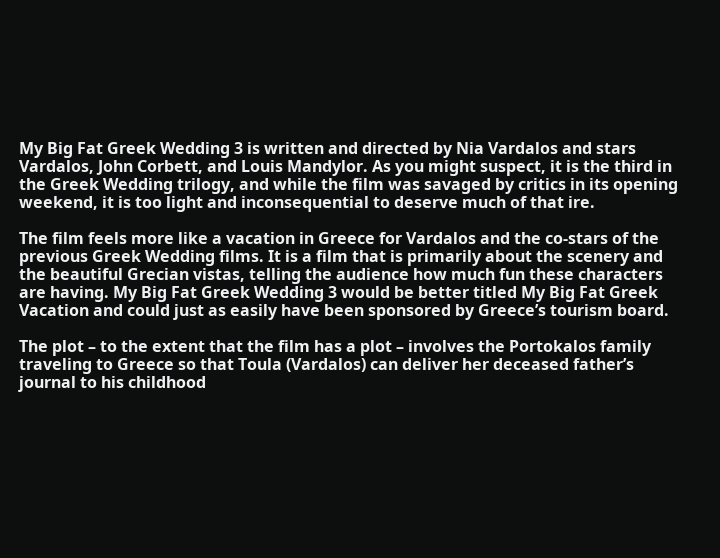My Big Fat Greek Wedding 3 is written and directed by Nia Vardalos and stars Vardalos, John Corbett, and Louis Mandylor. As you might suspect, it is the third in the Greek Wedding trilogy, and while the film was savaged by critics in its opening weekend, it is too light and inconsequential to deserve much of that ire.

The film feels more like a vacation in Greece for Vardalos and the co-stars of the previous Greek Wedding films. It is a film that is primarily about the scenery and the beautiful Grecian vistas, telling the audience how much fun these characters are having. My Big Fat Greek Wedding 3 would be better titled My Big Fat Greek Vacation and could just as easily have been sponsored by Greece’s tourism board.

The plot – to the extent that the film has a plot – involves the Portokalos family traveling to Greece so that Toula (Vardalos) can deliver her deceased father’s journal to his childhood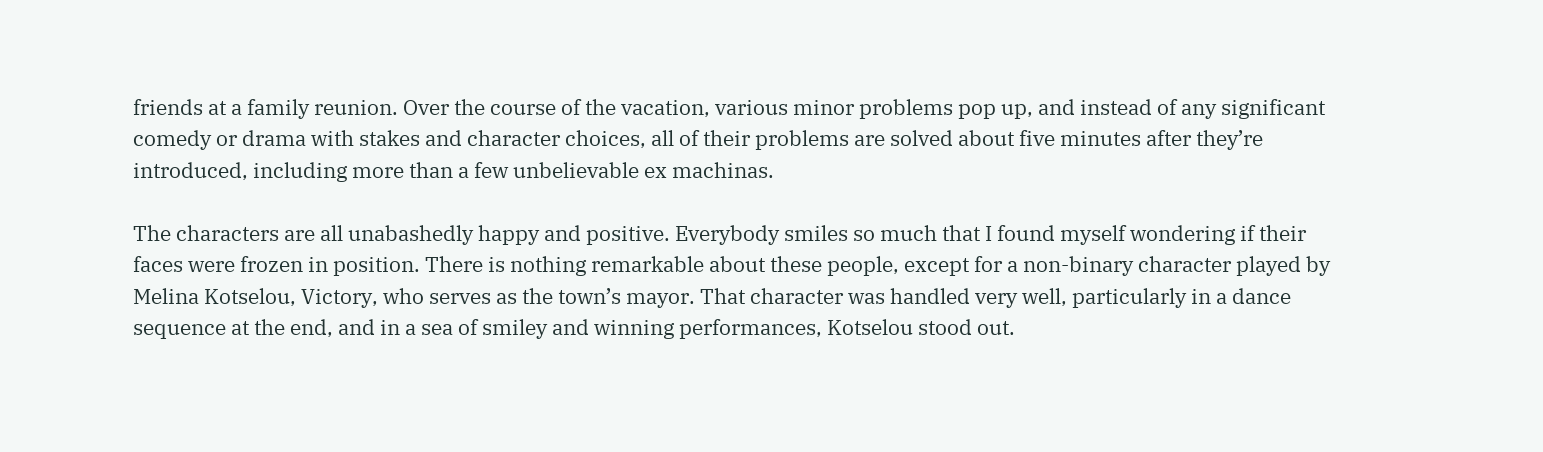friends at a family reunion. Over the course of the vacation, various minor problems pop up, and instead of any significant comedy or drama with stakes and character choices, all of their problems are solved about five minutes after they’re introduced, including more than a few unbelievable ex machinas.

The characters are all unabashedly happy and positive. Everybody smiles so much that I found myself wondering if their faces were frozen in position. There is nothing remarkable about these people, except for a non-binary character played by Melina Kotselou, Victory, who serves as the town’s mayor. That character was handled very well, particularly in a dance sequence at the end, and in a sea of smiley and winning performances, Kotselou stood out.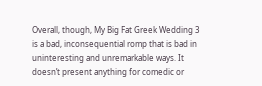Overall, though, My Big Fat Greek Wedding 3 is a bad, inconsequential romp that is bad in uninteresting and unremarkable ways. It doesn’t present anything for comedic or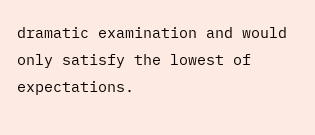dramatic examination and would only satisfy the lowest of expectations.